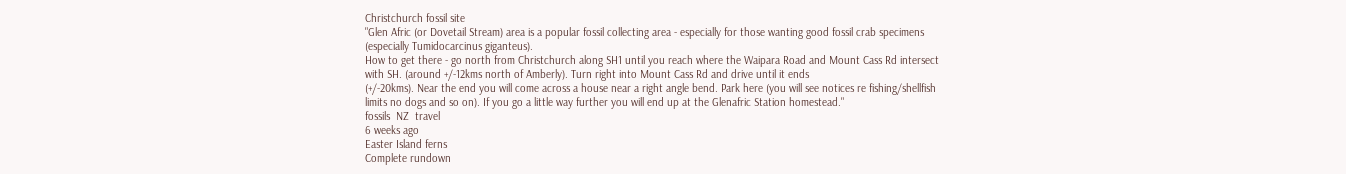Christchurch fossil site
"Glen Afric (or Dovetail Stream) area is a popular fossil collecting area - especially for those wanting good fossil crab specimens (especially Tumidocarcinus giganteus).
How to get there - go north from Christchurch along SH1 until you reach where the Waipara Road and Mount Cass Rd intersect with SH. (around +/-12kms north of Amberly). Turn right into Mount Cass Rd and drive until it ends
(+/-20kms). Near the end you will come across a house near a right angle bend. Park here (you will see notices re fishing/shellfish limits no dogs and so on). If you go a little way further you will end up at the Glenafric Station homestead."
fossils  NZ  travel
6 weeks ago
Easter Island ferns
Complete rundown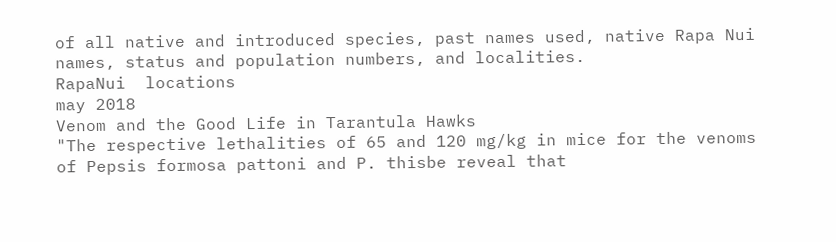of all native and introduced species, past names used, native Rapa Nui names, status and population numbers, and localities.
RapaNui  locations
may 2018
Venom and the Good Life in Tarantula Hawks
"The respective lethalities of 65 and 120 mg/kg in mice for the venoms of Pepsis formosa pattoni and P. thisbe reveal that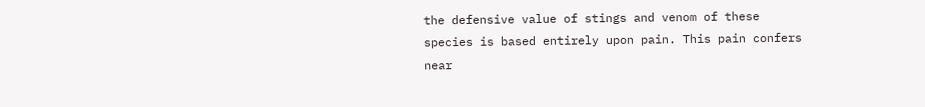the defensive value of stings and venom of these species is based entirely upon pain. This pain confers near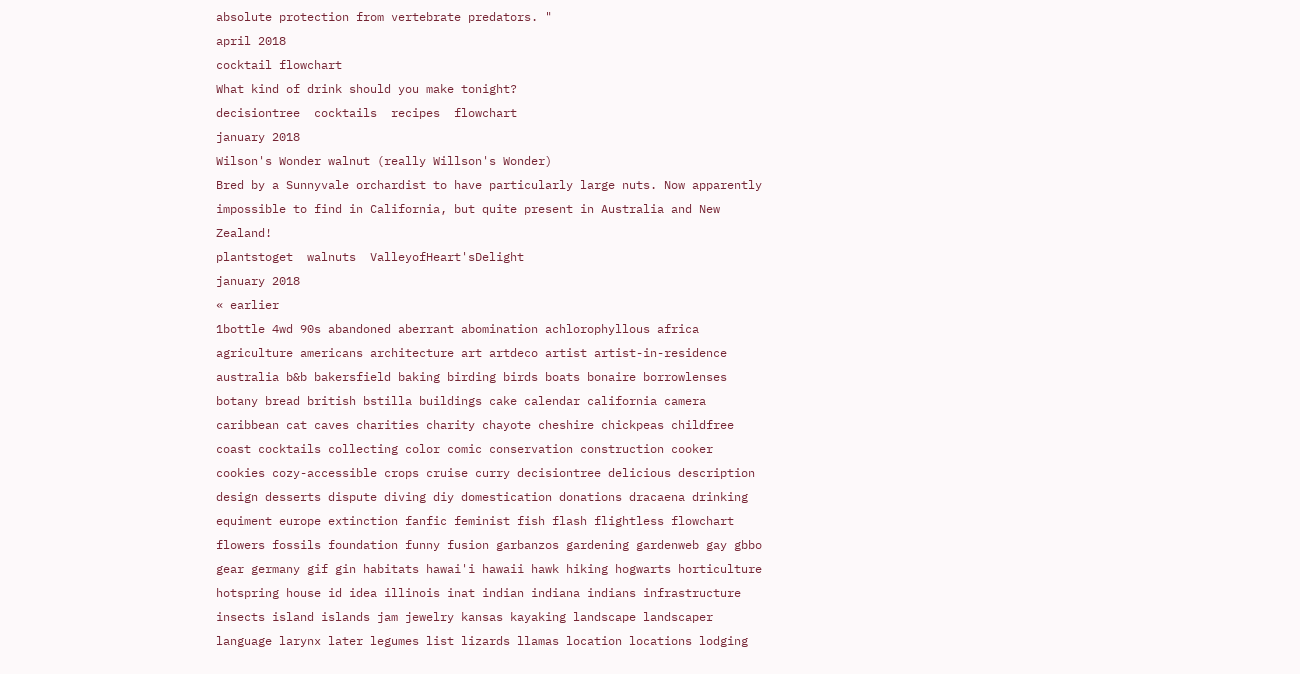absolute protection from vertebrate predators. "
april 2018
cocktail flowchart
What kind of drink should you make tonight?
decisiontree  cocktails  recipes  flowchart
january 2018
Wilson's Wonder walnut (really Willson's Wonder)
Bred by a Sunnyvale orchardist to have particularly large nuts. Now apparently impossible to find in California, but quite present in Australia and New Zealand!
plantstoget  walnuts  ValleyofHeart'sDelight
january 2018
« earlier
1bottle 4wd 90s abandoned aberrant abomination achlorophyllous africa agriculture americans architecture art artdeco artist artist-in-residence australia b&b bakersfield baking birding birds boats bonaire borrowlenses botany bread british bstilla buildings cake calendar california camera caribbean cat caves charities charity chayote cheshire chickpeas childfree coast cocktails collecting color comic conservation construction cooker cookies cozy-accessible crops cruise curry decisiontree delicious description design desserts dispute diving diy domestication donations dracaena drinking equiment europe extinction fanfic feminist fish flash flightless flowchart flowers fossils foundation funny fusion garbanzos gardening gardenweb gay gbbo gear germany gif gin habitats hawai'i hawaii hawk hiking hogwarts horticulture hotspring house id idea illinois inat indian indiana indians infrastructure insects island islands jam jewelry kansas kayaking landscape landscaper language larynx later legumes list lizards llamas location locations lodging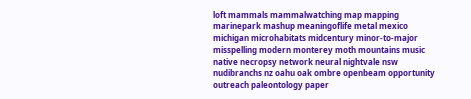loft mammals mammalwatching map mapping marinepark mashup meaningoflife metal mexico michigan microhabitats midcentury minor-to-major misspelling modern monterey moth mountains music native necropsy network neural nightvale nsw nudibranchs nz oahu oak ombre openbeam opportunity outreach paleontology paper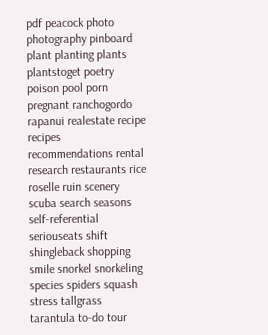pdf peacock photo photography pinboard plant planting plants plantstoget poetry poison pool porn pregnant ranchogordo rapanui realestate recipe recipes recommendations rental research restaurants rice roselle ruin scenery scuba search seasons self-referential seriouseats shift shingleback shopping smile snorkel snorkeling species spiders squash stress tallgrass tarantula to-do tour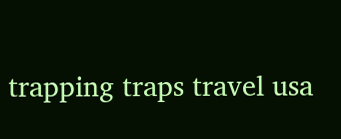trapping traps travel usa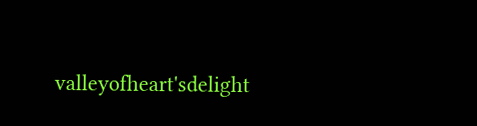valleyofheart'sdelight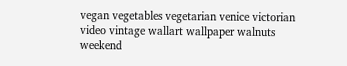vegan vegetables vegetarian venice victorian video vintage wallart wallpaper walnuts weekend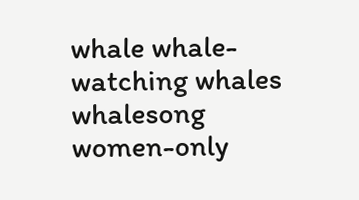whale whale-watching whales whalesong women-only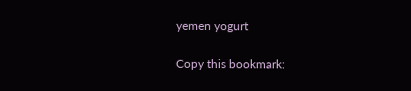yemen yogurt

Copy this bookmark: